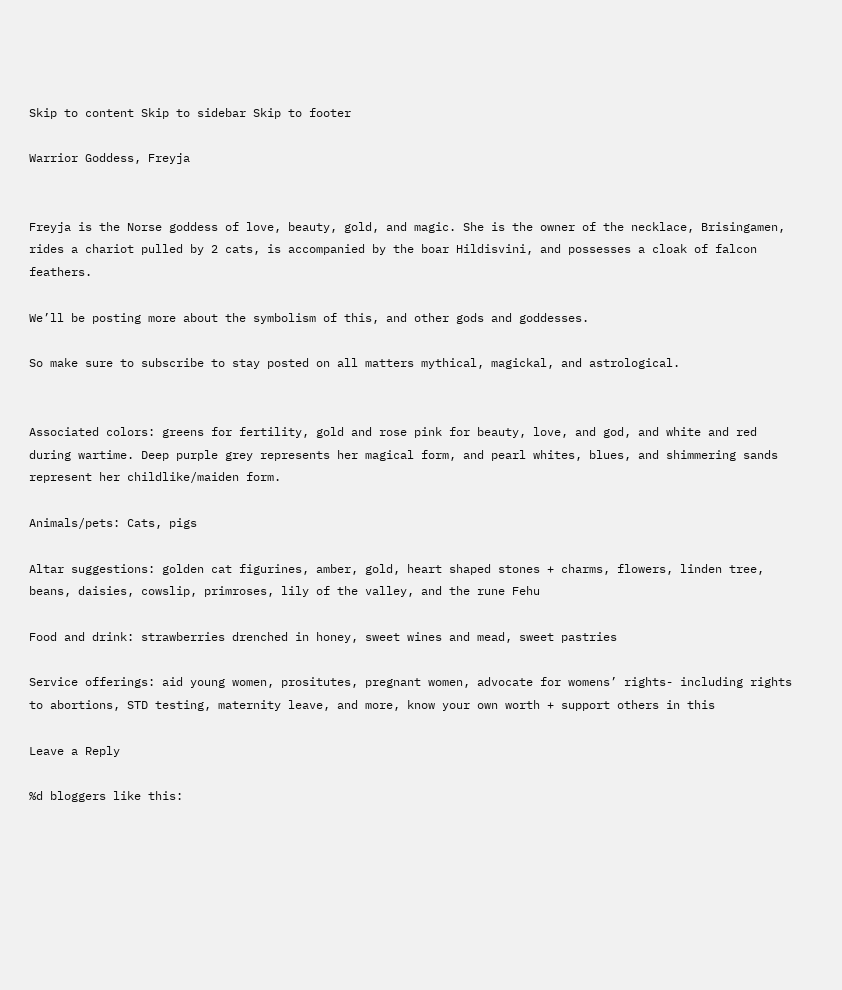Skip to content Skip to sidebar Skip to footer

Warrior Goddess, Freyja


Freyja is the Norse goddess of love, beauty, gold, and magic. She is the owner of the necklace, Brisingamen, rides a chariot pulled by 2 cats, is accompanied by the boar Hildisvini, and possesses a cloak of falcon feathers.

We’ll be posting more about the symbolism of this, and other gods and goddesses.

So make sure to subscribe to stay posted on all matters mythical, magickal, and astrological.


Associated colors: greens for fertility, gold and rose pink for beauty, love, and god, and white and red during wartime. Deep purple grey represents her magical form, and pearl whites, blues, and shimmering sands represent her childlike/maiden form.

Animals/pets: Cats, pigs

Altar suggestions: golden cat figurines, amber, gold, heart shaped stones + charms, flowers, linden tree, beans, daisies, cowslip, primroses, lily of the valley, and the rune Fehu

Food and drink: strawberries drenched in honey, sweet wines and mead, sweet pastries

Service offerings: aid young women, prositutes, pregnant women, advocate for womens’ rights- including rights to abortions, STD testing, maternity leave, and more, know your own worth + support others in this

Leave a Reply

%d bloggers like this: